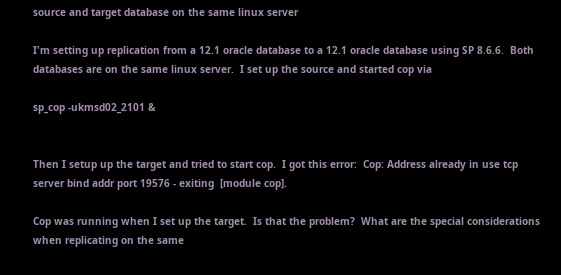source and target database on the same linux server

I'm setting up replication from a 12.1 oracle database to a 12.1 oracle database using SP 8.6.6.  Both databases are on the same linux server.  I set up the source and started cop via

sp_cop -ukmsd02_2101 &


Then I setup up the target and tried to start cop.  I got this error:  Cop: Address already in use tcp server bind addr port 19576 - exiting  [module cop].

Cop was running when I set up the target.  Is that the problem?  What are the special considerations when replicating on the same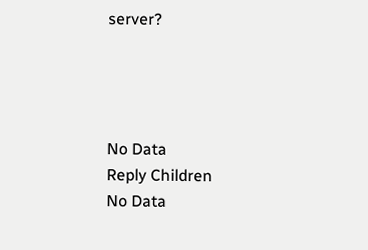server?




No Data
Reply Children
No Data